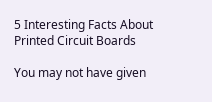5 Interesting Facts About Printed Circuit Boards

You may not have given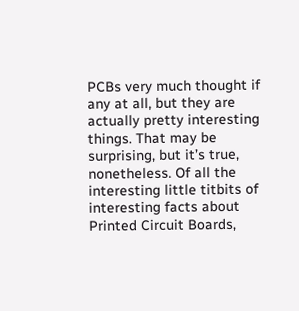PCBs very much thought if any at all, but they are actually pretty interesting things. That may be surprising, but it’s true, nonetheless. Of all the interesting little titbits of interesting facts about Printed Circuit Boards,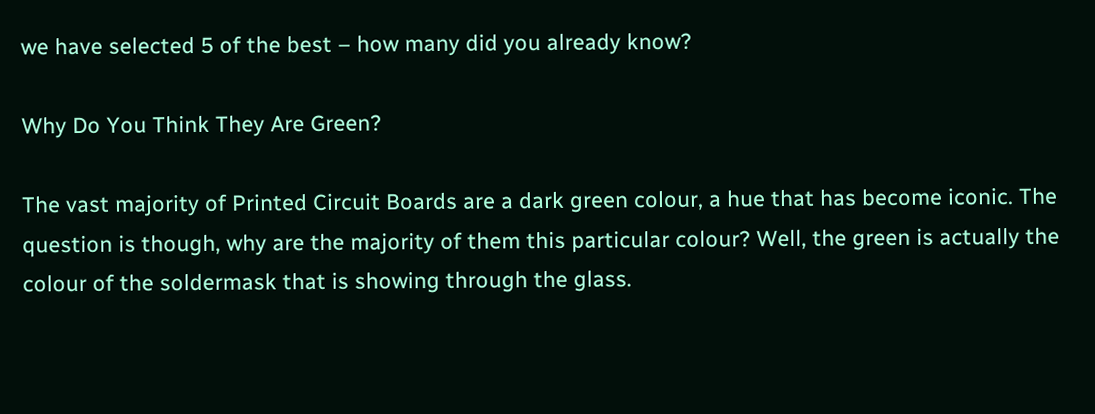we have selected 5 of the best – how many did you already know?

Why Do You Think They Are Green?

The vast majority of Printed Circuit Boards are a dark green colour, a hue that has become iconic. The question is though, why are the majority of them this particular colour? Well, the green is actually the colour of the soldermask that is showing through the glass.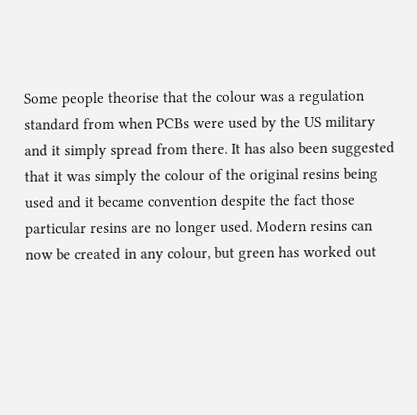Some people theorise that the colour was a regulation standard from when PCBs were used by the US military and it simply spread from there. It has also been suggested that it was simply the colour of the original resins being used and it became convention despite the fact those particular resins are no longer used. Modern resins can now be created in any colour, but green has worked out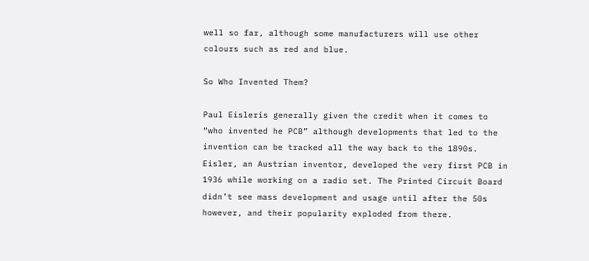well so far, although some manufacturers will use other colours such as red and blue.

So Who Invented Them?

Paul Eisleris generally given the credit when it comes to “who invented he PCB” although developments that led to the invention can be tracked all the way back to the 1890s. Eisler, an Austrian inventor, developed the very first PCB in 1936 while working on a radio set. The Printed Circuit Board didn’t see mass development and usage until after the 50s however, and their popularity exploded from there.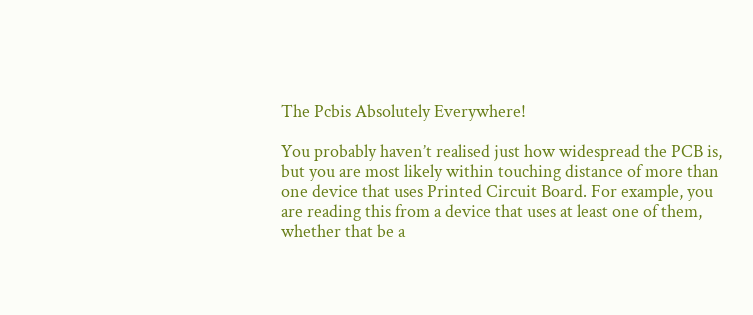The Pcbis Absolutely Everywhere!

You probably haven’t realised just how widespread the PCB is, but you are most likely within touching distance of more than one device that uses Printed Circuit Board. For example, you are reading this from a device that uses at least one of them, whether that be a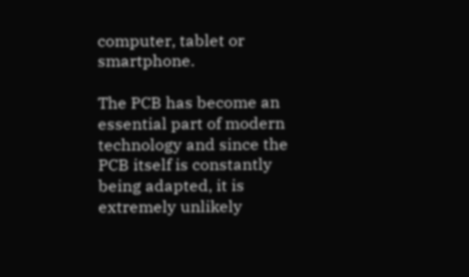computer, tablet or smartphone.

The PCB has become an essential part of modern technology and since the PCB itself is constantly being adapted, it is extremely unlikely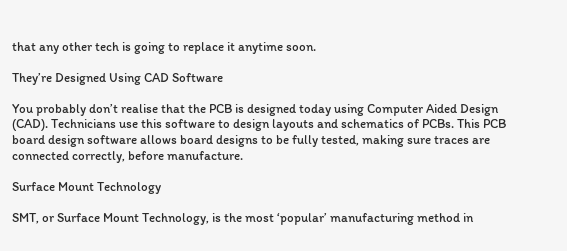that any other tech is going to replace it anytime soon.

They’re Designed Using CAD Software

You probably don’t realise that the PCB is designed today using Computer Aided Design (CAD). Technicians use this software to design layouts and schematics of PCBs. This PCB board design software allows board designs to be fully tested, making sure traces are connected correctly, before manufacture.

Surface Mount Technology

SMT, or Surface Mount Technology, is the most ‘popular’ manufacturing method in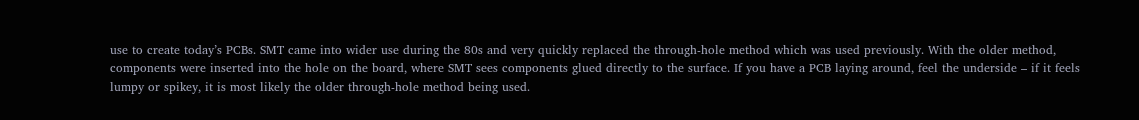use to create today’s PCBs. SMT came into wider use during the 80s and very quickly replaced the through-hole method which was used previously. With the older method, components were inserted into the hole on the board, where SMT sees components glued directly to the surface. If you have a PCB laying around, feel the underside – if it feels lumpy or spikey, it is most likely the older through-hole method being used.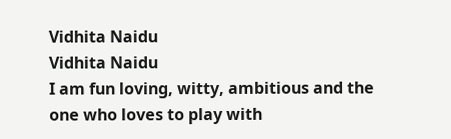Vidhita Naidu
Vidhita Naidu
I am fun loving, witty, ambitious and the one who loves to play with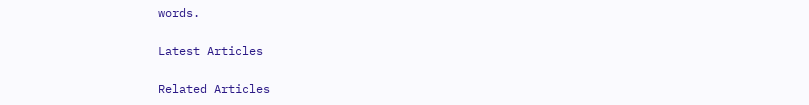words.

Latest Articles

Related Articles